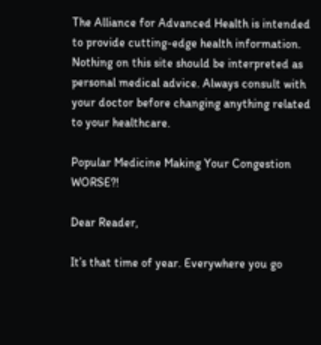The Alliance for Advanced Health is intended to provide cutting-edge health information.
Nothing on this site should be interpreted as personal medical advice. Always consult with your doctor before changing anything related to your healthcare.

Popular Medicine Making Your Congestion WORSE?!

Dear Reader,

It’s that time of year. Everywhere you go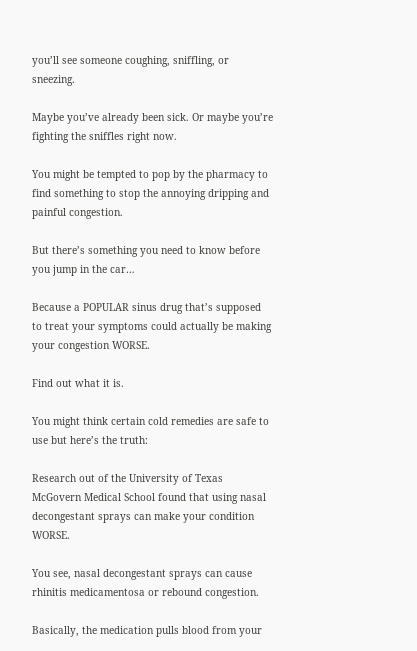you’ll see someone coughing, sniffling, or sneezing.

Maybe you’ve already been sick. Or maybe you’re fighting the sniffles right now.

You might be tempted to pop by the pharmacy to find something to stop the annoying dripping and painful congestion.

But there’s something you need to know before you jump in the car…

Because a POPULAR sinus drug that’s supposed to treat your symptoms could actually be making your congestion WORSE.

Find out what it is.

You might think certain cold remedies are safe to use but here’s the truth:

Research out of the University of Texas McGovern Medical School found that using nasal decongestant sprays can make your condition WORSE.

You see, nasal decongestant sprays can cause rhinitis medicamentosa or rebound congestion.

Basically, the medication pulls blood from your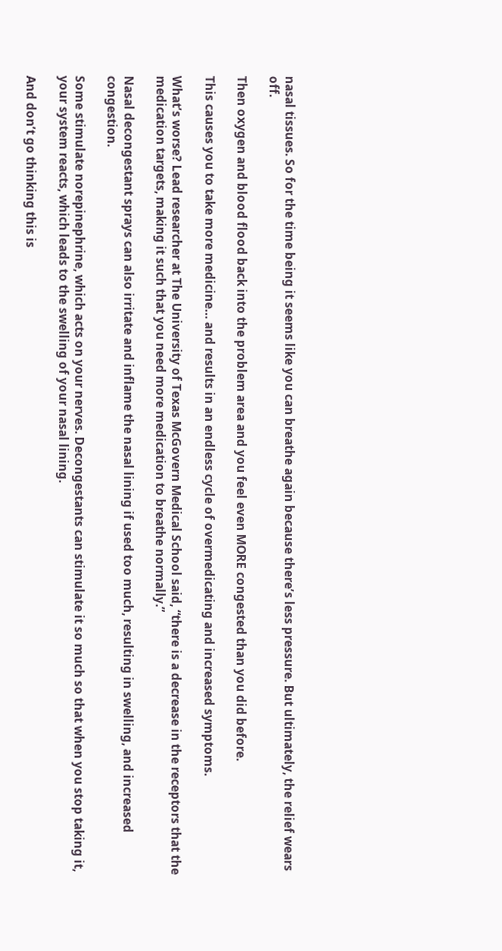nasal tissues. So for the time being it seems like you can breathe again because there’s less pressure. But ultimately, the relief wears off.

Then oxygen and blood flood back into the problem area and you feel even MORE congested than you did before.

This causes you to take more medicine… and results in an endless cycle of overmedicating and increased symptoms.

What’s worse? Lead researcher at The University of Texas McGovern Medical School said, “there is a decrease in the receptors that the medication targets, making it such that you need more medication to breathe normally.”

Nasal decongestant sprays can also irritate and inflame the nasal lining if used too much, resulting in swelling, and increased congestion.

Some stimulate norepinephrine, which acts on your nerves. Decongestants can stimulate it so much so that when you stop taking it, your system reacts, which leads to the swelling of your nasal lining.

And don’t go thinking this is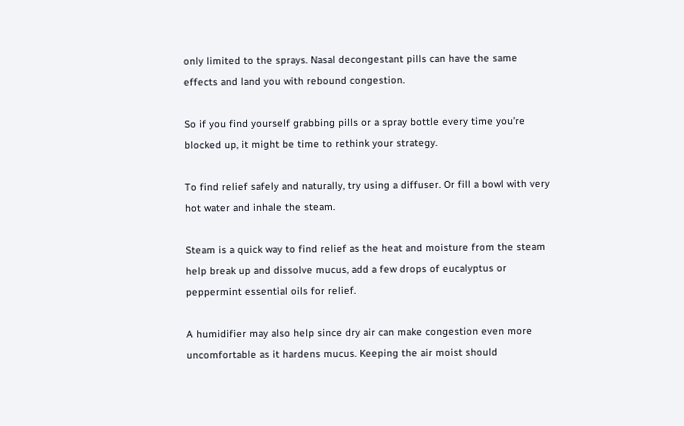only limited to the sprays. Nasal decongestant pills can have the same effects and land you with rebound congestion.

So if you find yourself grabbing pills or a spray bottle every time you’re blocked up, it might be time to rethink your strategy.

To find relief safely and naturally, try using a diffuser. Or fill a bowl with very hot water and inhale the steam.

Steam is a quick way to find relief as the heat and moisture from the steam help break up and dissolve mucus, add a few drops of eucalyptus or peppermint essential oils for relief.

A humidifier may also help since dry air can make congestion even more uncomfortable as it hardens mucus. Keeping the air moist should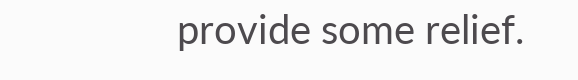provide some relief.